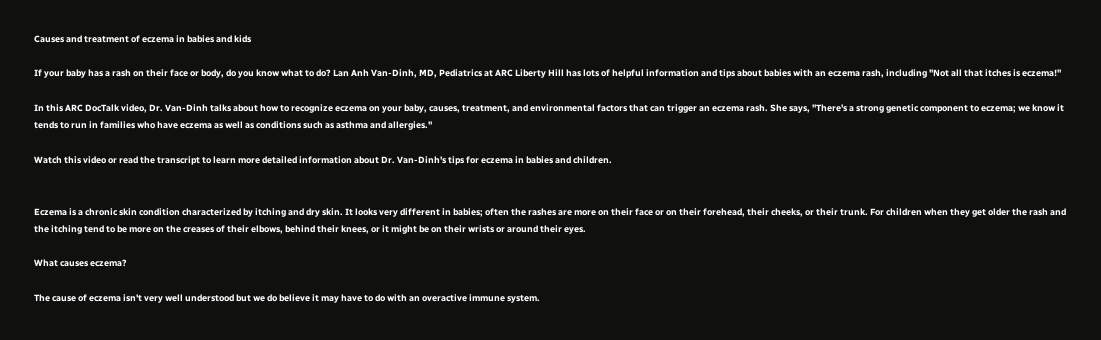Causes and treatment of eczema in babies and kids

If your baby has a rash on their face or body, do you know what to do? Lan Anh Van-Dinh, MD, Pediatrics at ARC Liberty Hill has lots of helpful information and tips about babies with an eczema rash, including "Not all that itches is eczema!"

In this ARC DocTalk video, Dr. Van-Dinh talks about how to recognize eczema on your baby, causes, treatment, and environmental factors that can trigger an eczema rash. She says, "There's a strong genetic component to eczema; we know it tends to run in families who have eczema as well as conditions such as asthma and allergies."

Watch this video or read the transcript to learn more detailed information about Dr. Van-Dinh's tips for eczema in babies and children.


Eczema is a chronic skin condition characterized by itching and dry skin. It looks very different in babies; often the rashes are more on their face or on their forehead, their cheeks, or their trunk. For children when they get older the rash and the itching tend to be more on the creases of their elbows, behind their knees, or it might be on their wrists or around their eyes.

What causes eczema?

The cause of eczema isn't very well understood but we do believe it may have to do with an overactive immune system.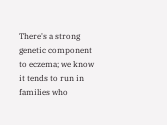There's a strong genetic component to eczema; we know it tends to run in families who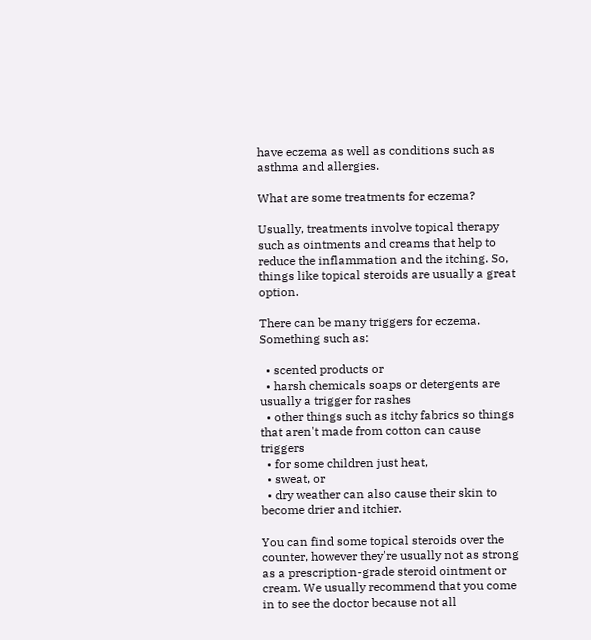have eczema as well as conditions such as asthma and allergies.

What are some treatments for eczema?

Usually, treatments involve topical therapy such as ointments and creams that help to reduce the inflammation and the itching. So, things like topical steroids are usually a great option.

There can be many triggers for eczema. Something such as:

  • scented products or
  • harsh chemicals soaps or detergents are usually a trigger for rashes
  • other things such as itchy fabrics so things that aren't made from cotton can cause triggers
  • for some children just heat,
  • sweat, or
  • dry weather can also cause their skin to become drier and itchier.

You can find some topical steroids over the counter, however they're usually not as strong as a prescription-grade steroid ointment or cream. We usually recommend that you come in to see the doctor because not all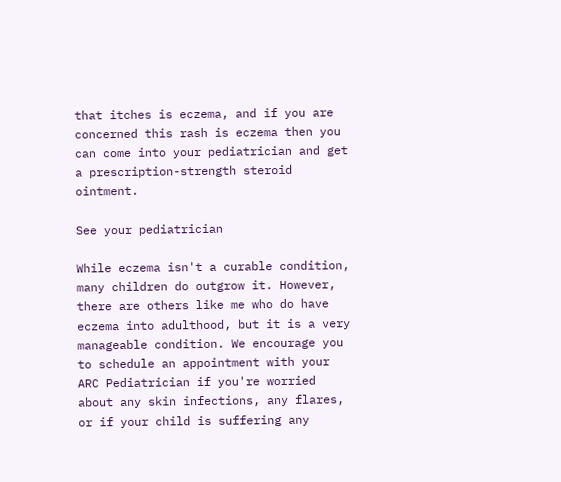that itches is eczema, and if you are concerned this rash is eczema then you can come into your pediatrician and get a prescription-strength steroid ointment.

See your pediatrician

While eczema isn't a curable condition, many children do outgrow it. However, there are others like me who do have eczema into adulthood, but it is a very manageable condition. We encourage you to schedule an appointment with your ARC Pediatrician if you're worried about any skin infections, any flares, or if your child is suffering any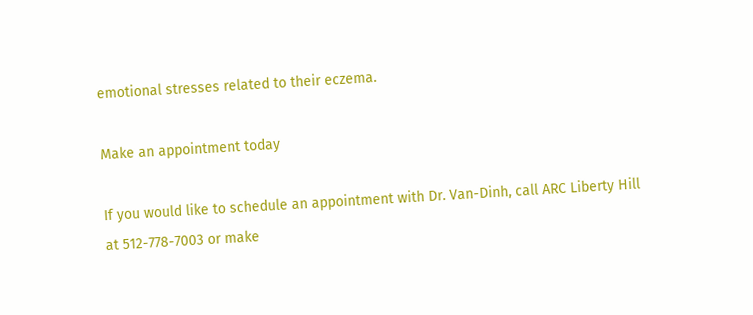emotional stresses related to their eczema.

Make an appointment today

If you would like to schedule an appointment with Dr. Van-Dinh, call ARC Liberty Hill at 512-778-7003 or make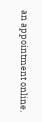an appointment online.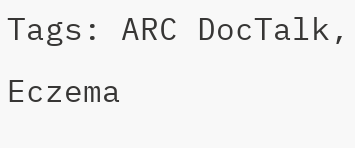Tags: ARC DocTalk, Eczema